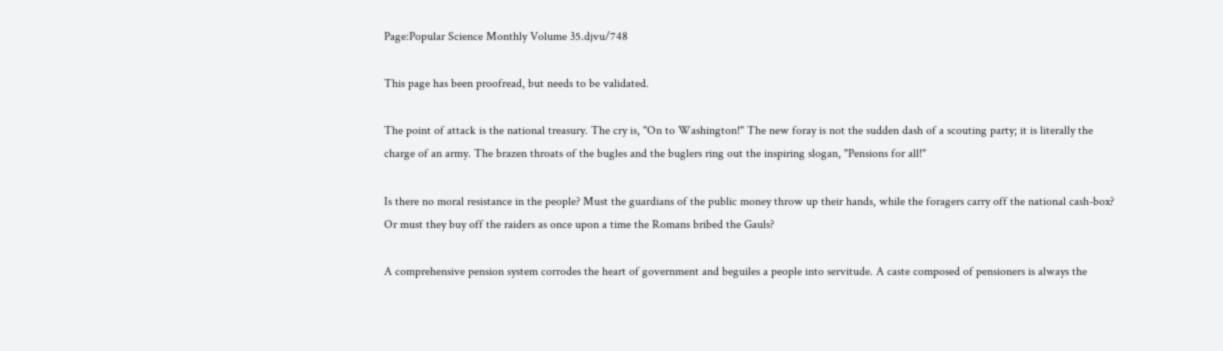Page:Popular Science Monthly Volume 35.djvu/748

This page has been proofread, but needs to be validated.

The point of attack is the national treasury. The cry is, "On to Washington!" The new foray is not the sudden dash of a scouting party; it is literally the charge of an army. The brazen throats of the bugles and the buglers ring out the inspiring slogan, "Pensions for all!"

Is there no moral resistance in the people? Must the guardians of the public money throw up their hands, while the foragers carry off the national cash-box? Or must they buy off the raiders as once upon a time the Romans bribed the Gauls?

A comprehensive pension system corrodes the heart of government and beguiles a people into servitude. A caste composed of pensioners is always the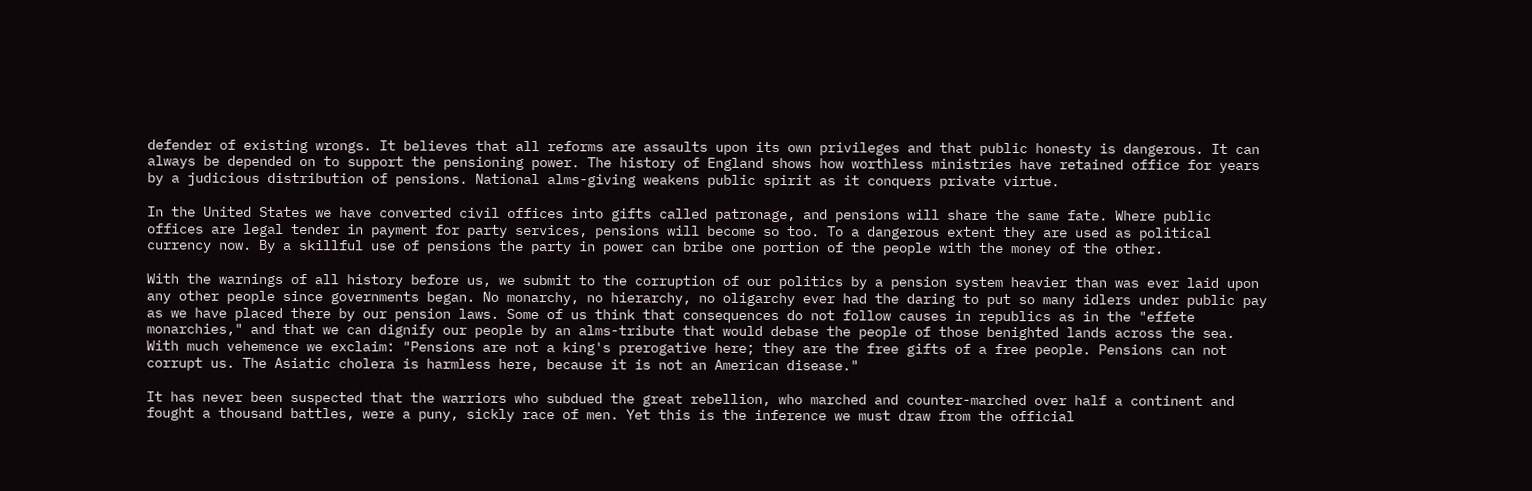defender of existing wrongs. It believes that all reforms are assaults upon its own privileges and that public honesty is dangerous. It can always be depended on to support the pensioning power. The history of England shows how worthless ministries have retained office for years by a judicious distribution of pensions. National alms-giving weakens public spirit as it conquers private virtue.

In the United States we have converted civil offices into gifts called patronage, and pensions will share the same fate. Where public offices are legal tender in payment for party services, pensions will become so too. To a dangerous extent they are used as political currency now. By a skillful use of pensions the party in power can bribe one portion of the people with the money of the other.

With the warnings of all history before us, we submit to the corruption of our politics by a pension system heavier than was ever laid upon any other people since governments began. No monarchy, no hierarchy, no oligarchy ever had the daring to put so many idlers under public pay as we have placed there by our pension laws. Some of us think that consequences do not follow causes in republics as in the "effete monarchies," and that we can dignify our people by an alms-tribute that would debase the people of those benighted lands across the sea. With much vehemence we exclaim: "Pensions are not a king's prerogative here; they are the free gifts of a free people. Pensions can not corrupt us. The Asiatic cholera is harmless here, because it is not an American disease."

It has never been suspected that the warriors who subdued the great rebellion, who marched and counter-marched over half a continent and fought a thousand battles, were a puny, sickly race of men. Yet this is the inference we must draw from the official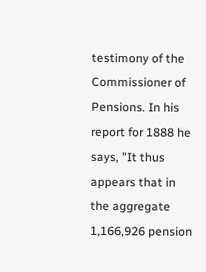testimony of the Commissioner of Pensions. In his report for 1888 he says, "It thus appears that in the aggregate 1,166,926 pension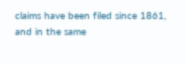claims have been filed since 1861, and in the same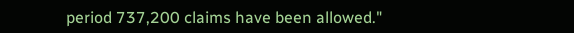period 737,200 claims have been allowed."